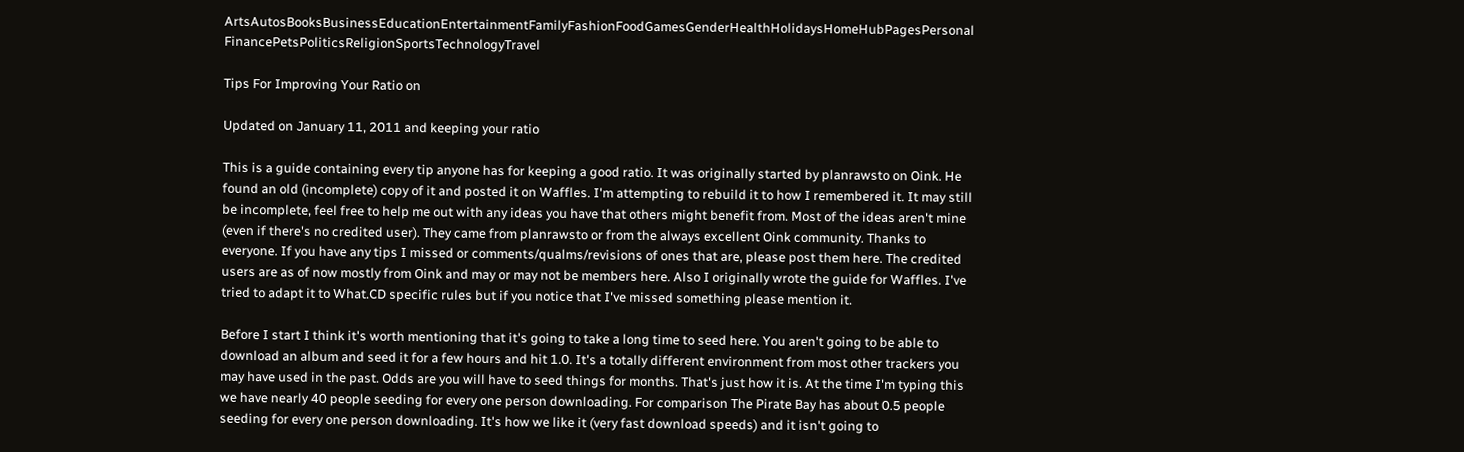ArtsAutosBooksBusinessEducationEntertainmentFamilyFashionFoodGamesGenderHealthHolidaysHomeHubPagesPersonal FinancePetsPoliticsReligionSportsTechnologyTravel

Tips For Improving Your Ratio on

Updated on January 11, 2011 and keeping your ratio

This is a guide containing every tip anyone has for keeping a good ratio. It was originally started by planrawsto on Oink. He found an old (incomplete) copy of it and posted it on Waffles. I'm attempting to rebuild it to how I remembered it. It may still be incomplete, feel free to help me out with any ideas you have that others might benefit from. Most of the ideas aren't mine (even if there's no credited user). They came from planrawsto or from the always excellent Oink community. Thanks to everyone. If you have any tips I missed or comments/qualms/revisions of ones that are, please post them here. The credited users are as of now mostly from Oink and may or may not be members here. Also I originally wrote the guide for Waffles. I've tried to adapt it to What.CD specific rules but if you notice that I've missed something please mention it.

Before I start I think it's worth mentioning that it's going to take a long time to seed here. You aren't going to be able to download an album and seed it for a few hours and hit 1.0. It's a totally different environment from most other trackers you may have used in the past. Odds are you will have to seed things for months. That's just how it is. At the time I'm typing this we have nearly 40 people seeding for every one person downloading. For comparison The Pirate Bay has about 0.5 people seeding for every one person downloading. It's how we like it (very fast download speeds) and it isn't going to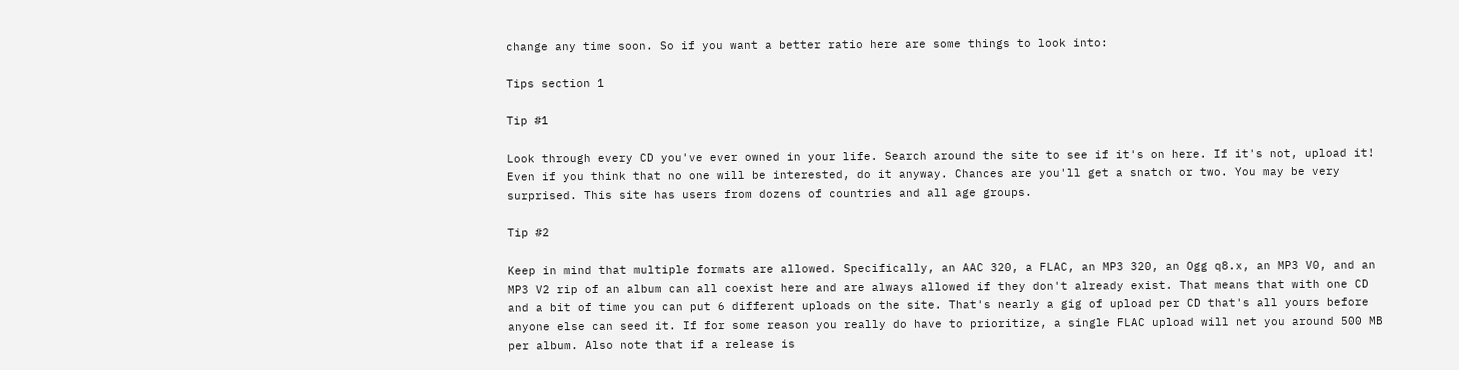change any time soon. So if you want a better ratio here are some things to look into:

Tips section 1

Tip #1

Look through every CD you've ever owned in your life. Search around the site to see if it's on here. If it's not, upload it! Even if you think that no one will be interested, do it anyway. Chances are you'll get a snatch or two. You may be very surprised. This site has users from dozens of countries and all age groups.

Tip #2

Keep in mind that multiple formats are allowed. Specifically, an AAC 320, a FLAC, an MP3 320, an Ogg q8.x, an MP3 V0, and an MP3 V2 rip of an album can all coexist here and are always allowed if they don't already exist. That means that with one CD and a bit of time you can put 6 different uploads on the site. That's nearly a gig of upload per CD that's all yours before anyone else can seed it. If for some reason you really do have to prioritize, a single FLAC upload will net you around 500 MB per album. Also note that if a release is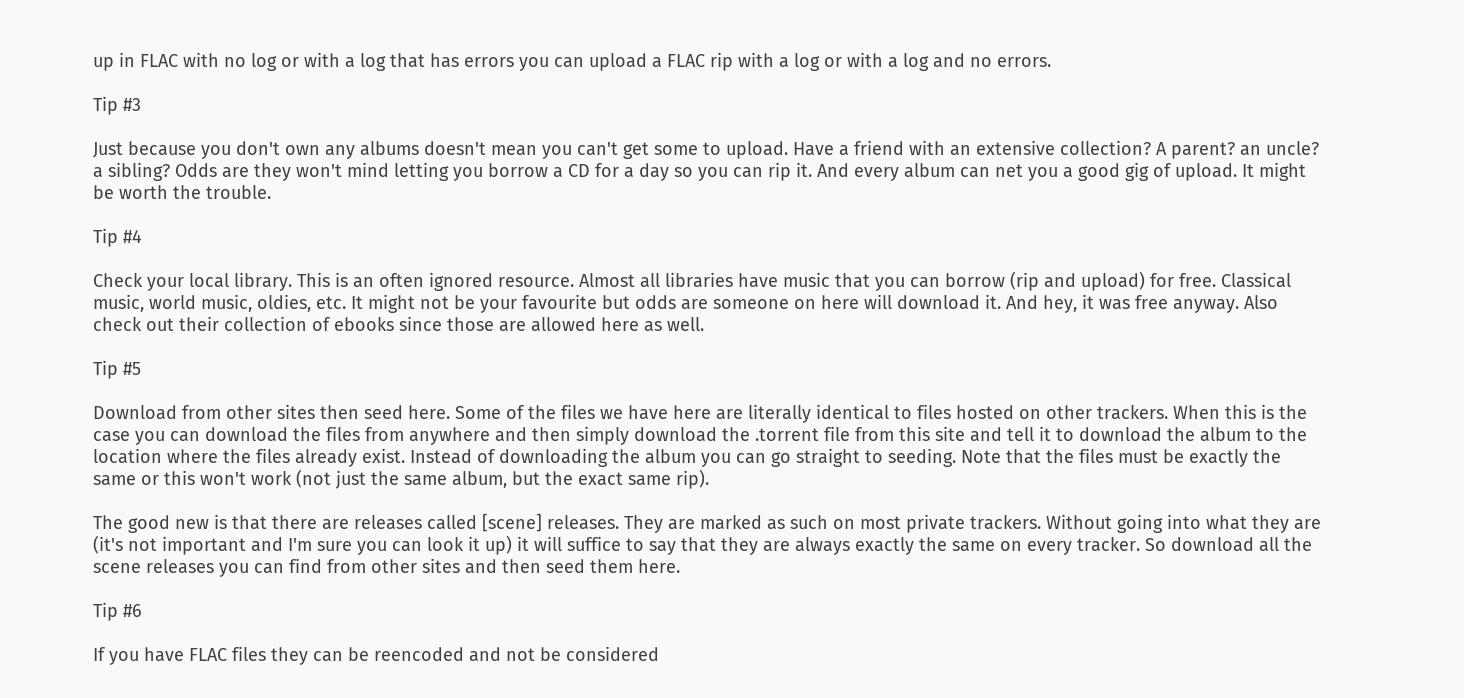up in FLAC with no log or with a log that has errors you can upload a FLAC rip with a log or with a log and no errors.

Tip #3

Just because you don't own any albums doesn't mean you can't get some to upload. Have a friend with an extensive collection? A parent? an uncle? a sibling? Odds are they won't mind letting you borrow a CD for a day so you can rip it. And every album can net you a good gig of upload. It might be worth the trouble.

Tip #4

Check your local library. This is an often ignored resource. Almost all libraries have music that you can borrow (rip and upload) for free. Classical music, world music, oldies, etc. It might not be your favourite but odds are someone on here will download it. And hey, it was free anyway. Also check out their collection of ebooks since those are allowed here as well.

Tip #5

Download from other sites then seed here. Some of the files we have here are literally identical to files hosted on other trackers. When this is the case you can download the files from anywhere and then simply download the .torrent file from this site and tell it to download the album to the location where the files already exist. Instead of downloading the album you can go straight to seeding. Note that the files must be exactly the same or this won't work (not just the same album, but the exact same rip).

The good new is that there are releases called [scene] releases. They are marked as such on most private trackers. Without going into what they are (it's not important and I'm sure you can look it up) it will suffice to say that they are always exactly the same on every tracker. So download all the scene releases you can find from other sites and then seed them here.

Tip #6

If you have FLAC files they can be reencoded and not be considered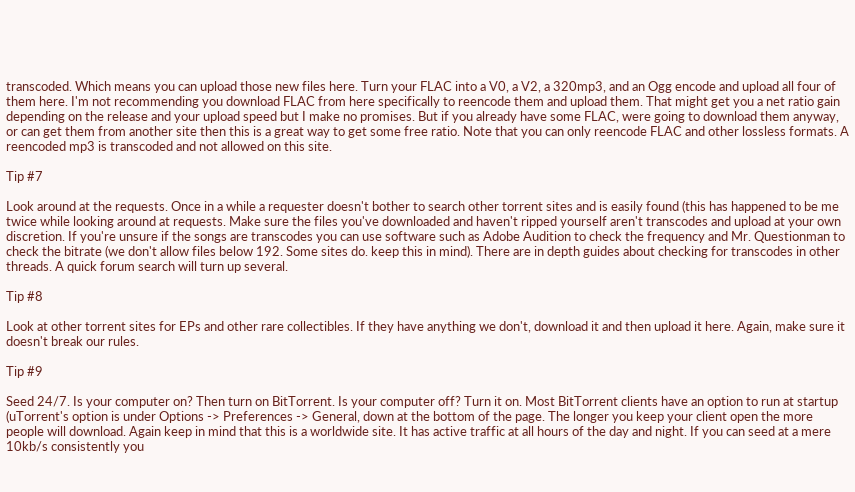transcoded. Which means you can upload those new files here. Turn your FLAC into a V0, a V2, a 320mp3, and an Ogg encode and upload all four of them here. I'm not recommending you download FLAC from here specifically to reencode them and upload them. That might get you a net ratio gain depending on the release and your upload speed but I make no promises. But if you already have some FLAC, were going to download them anyway, or can get them from another site then this is a great way to get some free ratio. Note that you can only reencode FLAC and other lossless formats. A reencoded mp3 is transcoded and not allowed on this site.

Tip #7

Look around at the requests. Once in a while a requester doesn't bother to search other torrent sites and is easily found (this has happened to be me twice while looking around at requests. Make sure the files you've downloaded and haven't ripped yourself aren't transcodes and upload at your own discretion. If you're unsure if the songs are transcodes you can use software such as Adobe Audition to check the frequency and Mr. Questionman to check the bitrate (we don't allow files below 192. Some sites do. keep this in mind). There are in depth guides about checking for transcodes in other threads. A quick forum search will turn up several.

Tip #8

Look at other torrent sites for EPs and other rare collectibles. If they have anything we don't, download it and then upload it here. Again, make sure it doesn't break our rules.

Tip #9

Seed 24/7. Is your computer on? Then turn on BitTorrent. Is your computer off? Turn it on. Most BitTorrent clients have an option to run at startup (uTorrent's option is under Options -> Preferences -> General, down at the bottom of the page. The longer you keep your client open the more people will download. Again keep in mind that this is a worldwide site. It has active traffic at all hours of the day and night. If you can seed at a mere 10kb/s consistently you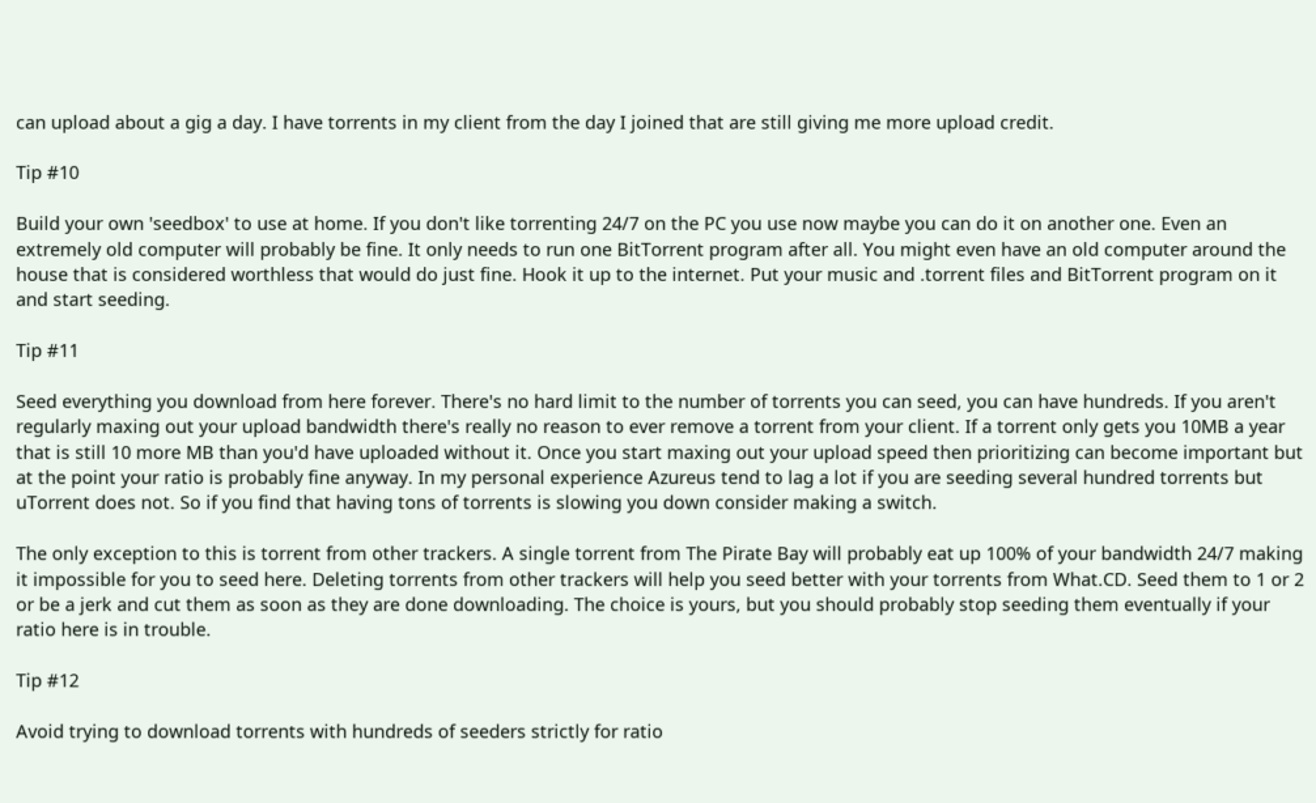can upload about a gig a day. I have torrents in my client from the day I joined that are still giving me more upload credit.

Tip #10

Build your own 'seedbox' to use at home. If you don't like torrenting 24/7 on the PC you use now maybe you can do it on another one. Even an extremely old computer will probably be fine. It only needs to run one BitTorrent program after all. You might even have an old computer around the house that is considered worthless that would do just fine. Hook it up to the internet. Put your music and .torrent files and BitTorrent program on it and start seeding.

Tip #11

Seed everything you download from here forever. There's no hard limit to the number of torrents you can seed, you can have hundreds. If you aren't regularly maxing out your upload bandwidth there's really no reason to ever remove a torrent from your client. If a torrent only gets you 10MB a year that is still 10 more MB than you'd have uploaded without it. Once you start maxing out your upload speed then prioritizing can become important but at the point your ratio is probably fine anyway. In my personal experience Azureus tend to lag a lot if you are seeding several hundred torrents but uTorrent does not. So if you find that having tons of torrents is slowing you down consider making a switch.

The only exception to this is torrent from other trackers. A single torrent from The Pirate Bay will probably eat up 100% of your bandwidth 24/7 making it impossible for you to seed here. Deleting torrents from other trackers will help you seed better with your torrents from What.CD. Seed them to 1 or 2 or be a jerk and cut them as soon as they are done downloading. The choice is yours, but you should probably stop seeding them eventually if your ratio here is in trouble.

Tip #12

Avoid trying to download torrents with hundreds of seeders strictly for ratio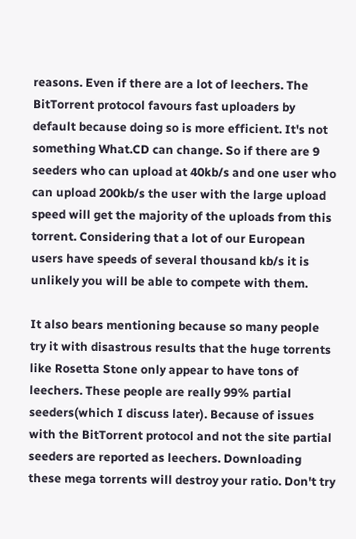reasons. Even if there are a lot of leechers. The BitTorrent protocol favours fast uploaders by default because doing so is more efficient. It's not something What.CD can change. So if there are 9 seeders who can upload at 40kb/s and one user who can upload 200kb/s the user with the large upload speed will get the majority of the uploads from this torrent. Considering that a lot of our European users have speeds of several thousand kb/s it is unlikely you will be able to compete with them.

It also bears mentioning because so many people try it with disastrous results that the huge torrents like Rosetta Stone only appear to have tons of leechers. These people are really 99% partial seeders(which I discuss later). Because of issues with the BitTorrent protocol and not the site partial seeders are reported as leechers. Downloading these mega torrents will destroy your ratio. Don't try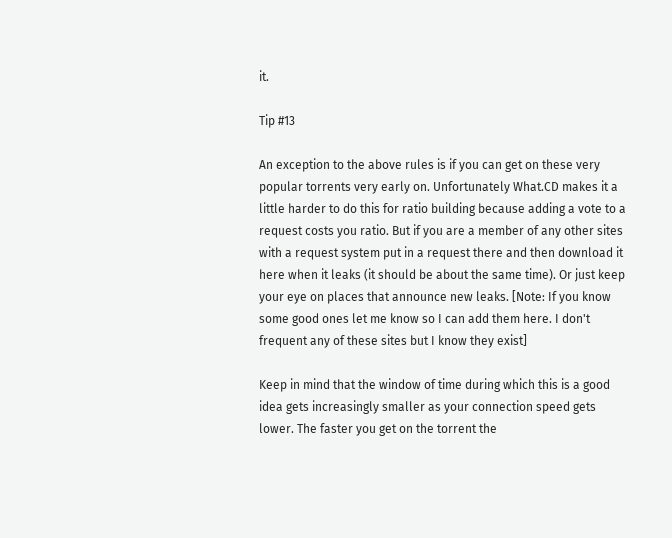it.

Tip #13

An exception to the above rules is if you can get on these very popular torrents very early on. Unfortunately What.CD makes it a little harder to do this for ratio building because adding a vote to a request costs you ratio. But if you are a member of any other sites with a request system put in a request there and then download it here when it leaks (it should be about the same time). Or just keep your eye on places that announce new leaks. [Note: If you know some good ones let me know so I can add them here. I don't frequent any of these sites but I know they exist]

Keep in mind that the window of time during which this is a good idea gets increasingly smaller as your connection speed gets lower. The faster you get on the torrent the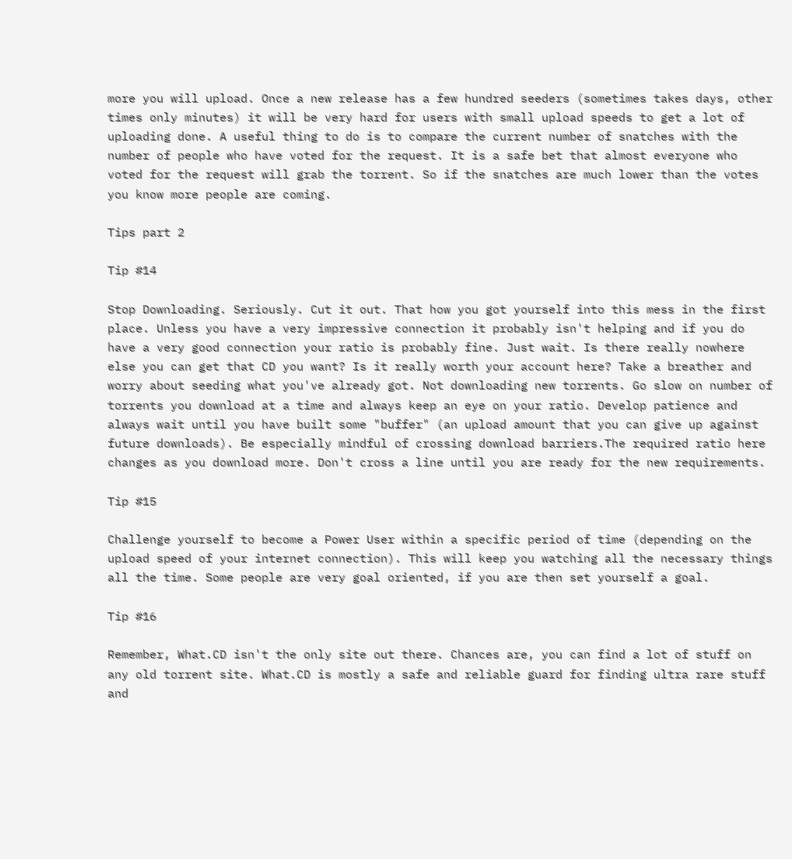more you will upload. Once a new release has a few hundred seeders (sometimes takes days, other times only minutes) it will be very hard for users with small upload speeds to get a lot of uploading done. A useful thing to do is to compare the current number of snatches with the number of people who have voted for the request. It is a safe bet that almost everyone who voted for the request will grab the torrent. So if the snatches are much lower than the votes you know more people are coming.

Tips part 2

Tip #14

Stop Downloading. Seriously. Cut it out. That how you got yourself into this mess in the first place. Unless you have a very impressive connection it probably isn't helping and if you do have a very good connection your ratio is probably fine. Just wait. Is there really nowhere else you can get that CD you want? Is it really worth your account here? Take a breather and worry about seeding what you've already got. Not downloading new torrents. Go slow on number of torrents you download at a time and always keep an eye on your ratio. Develop patience and always wait until you have built some "buffer" (an upload amount that you can give up against future downloads). Be especially mindful of crossing download barriers.The required ratio here changes as you download more. Don't cross a line until you are ready for the new requirements.

Tip #15

Challenge yourself to become a Power User within a specific period of time (depending on the upload speed of your internet connection). This will keep you watching all the necessary things all the time. Some people are very goal oriented, if you are then set yourself a goal.

Tip #16

Remember, What.CD isn't the only site out there. Chances are, you can find a lot of stuff on any old torrent site. What.CD is mostly a safe and reliable guard for finding ultra rare stuff and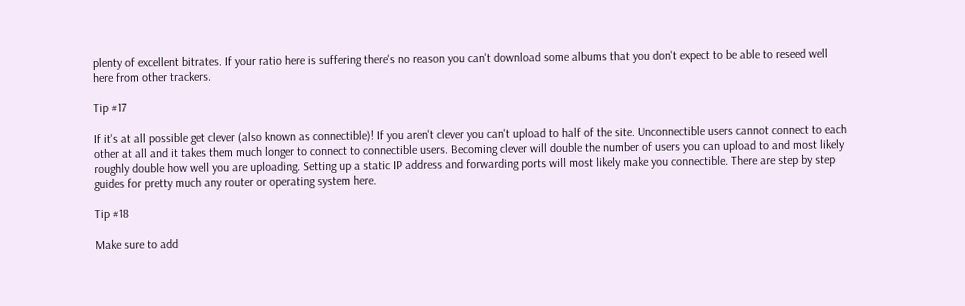plenty of excellent bitrates. If your ratio here is suffering there's no reason you can't download some albums that you don't expect to be able to reseed well here from other trackers.

Tip #17

If it's at all possible get clever (also known as connectible)! If you aren't clever you can't upload to half of the site. Unconnectible users cannot connect to each other at all and it takes them much longer to connect to connectible users. Becoming clever will double the number of users you can upload to and most likely roughly double how well you are uploading. Setting up a static IP address and forwarding ports will most likely make you connectible. There are step by step guides for pretty much any router or operating system here.

Tip #18

Make sure to add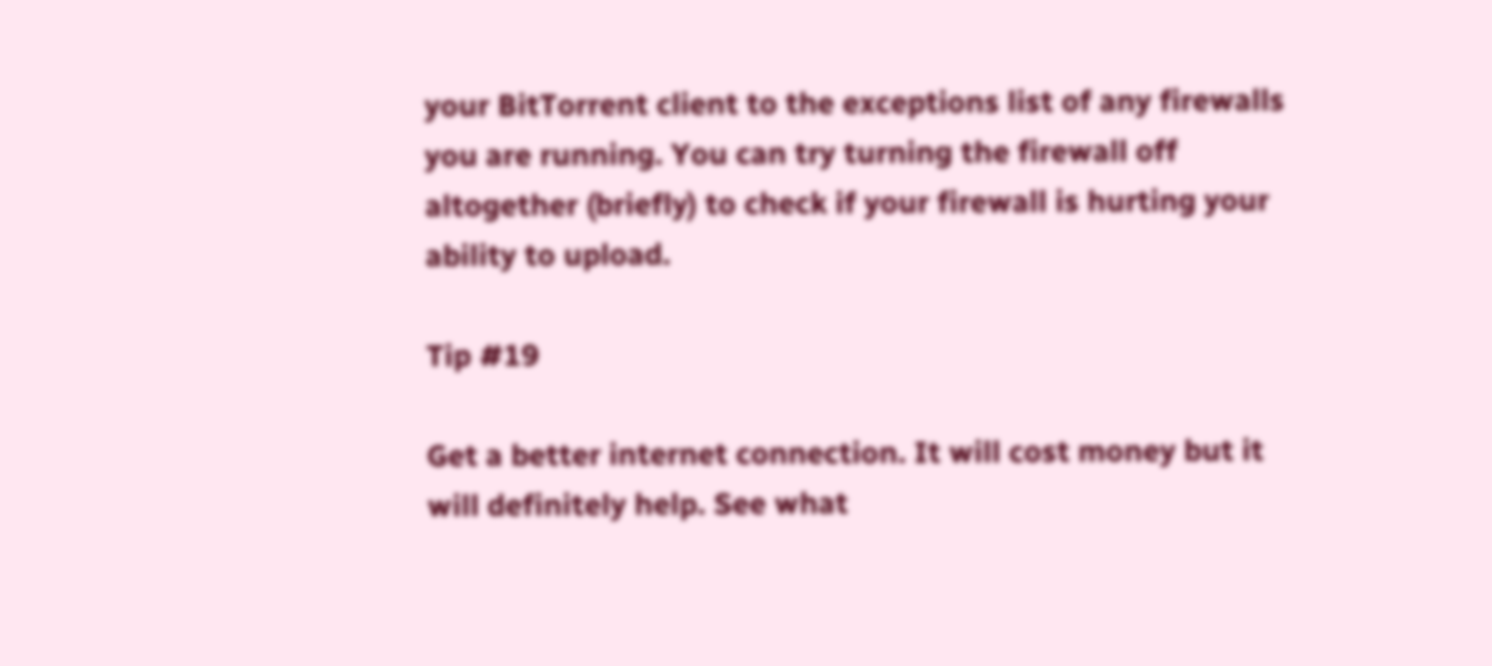your BitTorrent client to the exceptions list of any firewalls you are running. You can try turning the firewall off altogether (briefly) to check if your firewall is hurting your ability to upload.

Tip #19

Get a better internet connection. It will cost money but it will definitely help. See what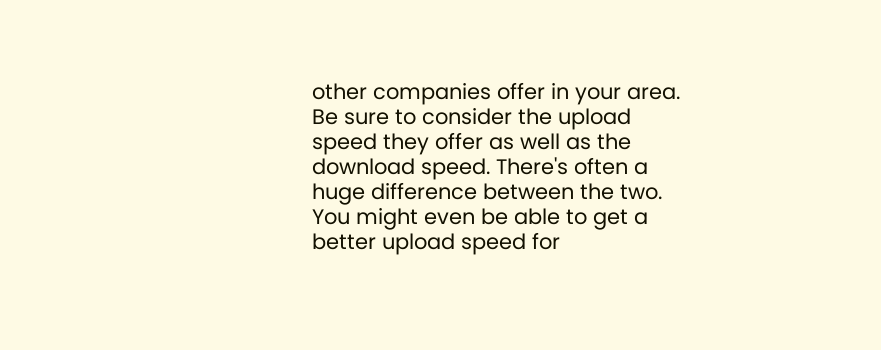other companies offer in your area. Be sure to consider the upload speed they offer as well as the download speed. There's often a huge difference between the two. You might even be able to get a better upload speed for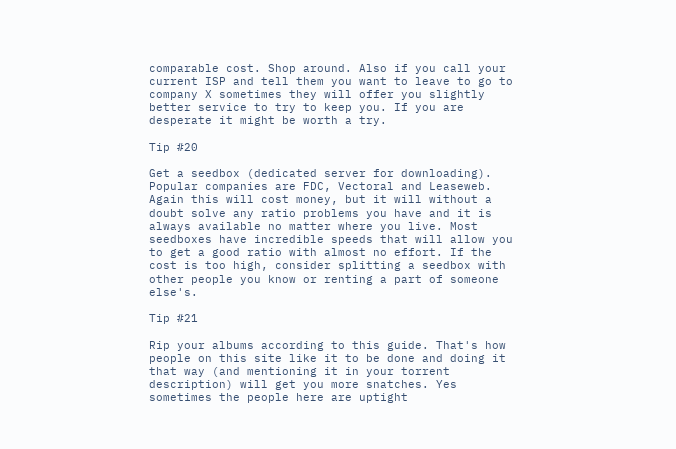comparable cost. Shop around. Also if you call your current ISP and tell them you want to leave to go to company X sometimes they will offer you slightly better service to try to keep you. If you are desperate it might be worth a try.

Tip #20

Get a seedbox (dedicated server for downloading). Popular companies are FDC, Vectoral and Leaseweb. Again this will cost money, but it will without a doubt solve any ratio problems you have and it is always available no matter where you live. Most seedboxes have incredible speeds that will allow you to get a good ratio with almost no effort. If the cost is too high, consider splitting a seedbox with other people you know or renting a part of someone else's.

Tip #21

Rip your albums according to this guide. That's how people on this site like it to be done and doing it that way (and mentioning it in your torrent description) will get you more snatches. Yes sometimes the people here are uptight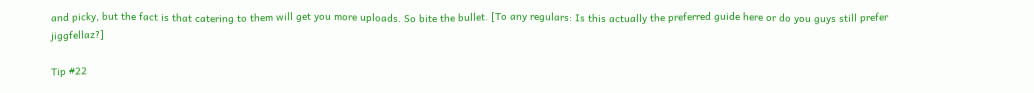and picky, but the fact is that catering to them will get you more uploads. So bite the bullet. [To any regulars: Is this actually the preferred guide here or do you guys still prefer jiggfellaz?]

Tip #22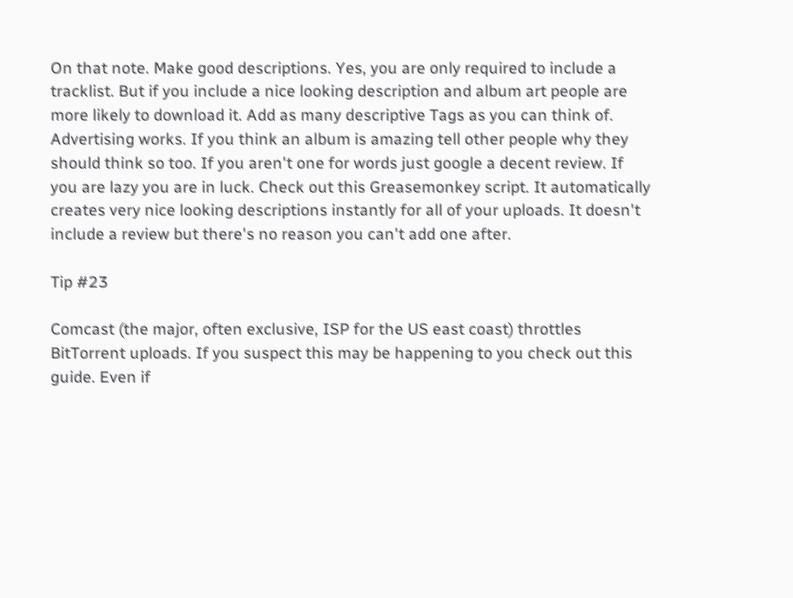On that note. Make good descriptions. Yes, you are only required to include a tracklist. But if you include a nice looking description and album art people are more likely to download it. Add as many descriptive Tags as you can think of. Advertising works. If you think an album is amazing tell other people why they should think so too. If you aren't one for words just google a decent review. If you are lazy you are in luck. Check out this Greasemonkey script. It automatically creates very nice looking descriptions instantly for all of your uploads. It doesn't include a review but there's no reason you can't add one after.

Tip #23

Comcast (the major, often exclusive, ISP for the US east coast) throttles BitTorrent uploads. If you suspect this may be happening to you check out this guide. Even if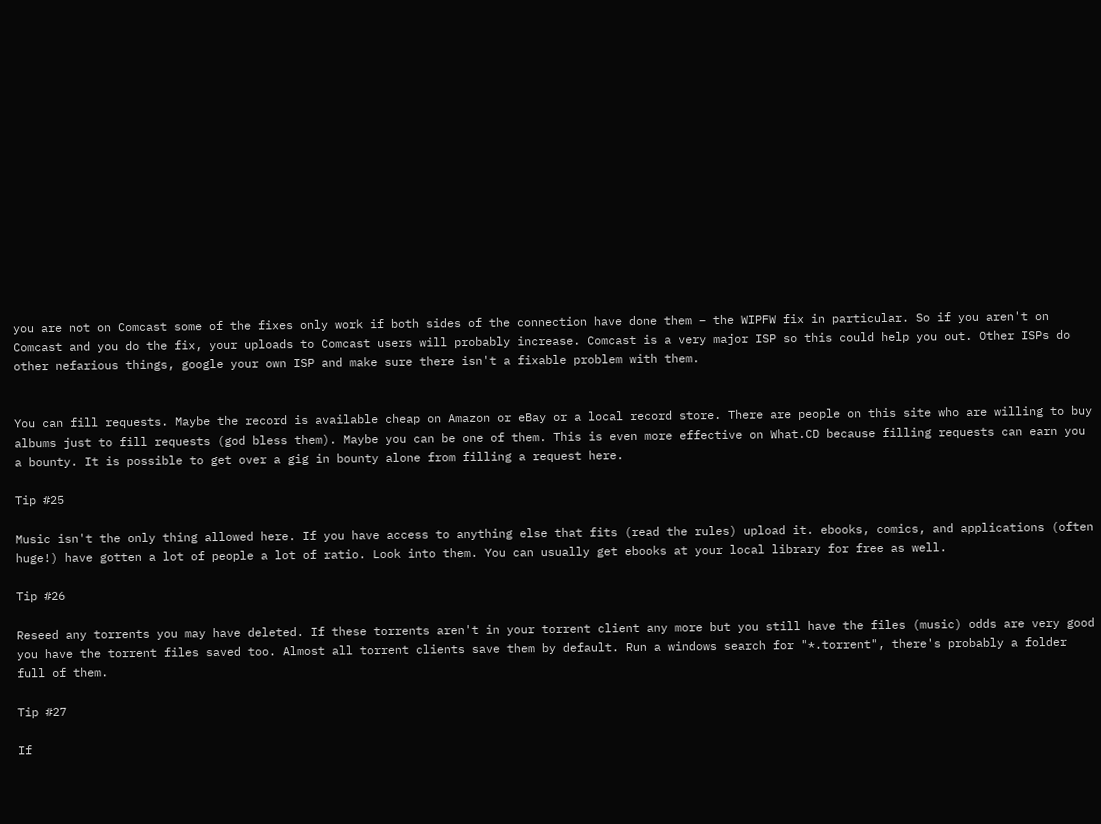you are not on Comcast some of the fixes only work if both sides of the connection have done them – the WIPFW fix in particular. So if you aren't on Comcast and you do the fix, your uploads to Comcast users will probably increase. Comcast is a very major ISP so this could help you out. Other ISPs do other nefarious things, google your own ISP and make sure there isn't a fixable problem with them.


You can fill requests. Maybe the record is available cheap on Amazon or eBay or a local record store. There are people on this site who are willing to buy albums just to fill requests (god bless them). Maybe you can be one of them. This is even more effective on What.CD because filling requests can earn you a bounty. It is possible to get over a gig in bounty alone from filling a request here.

Tip #25

Music isn't the only thing allowed here. If you have access to anything else that fits (read the rules) upload it. ebooks, comics, and applications (often huge!) have gotten a lot of people a lot of ratio. Look into them. You can usually get ebooks at your local library for free as well.

Tip #26

Reseed any torrents you may have deleted. If these torrents aren't in your torrent client any more but you still have the files (music) odds are very good you have the torrent files saved too. Almost all torrent clients save them by default. Run a windows search for "*.torrent", there's probably a folder full of them.

Tip #27

If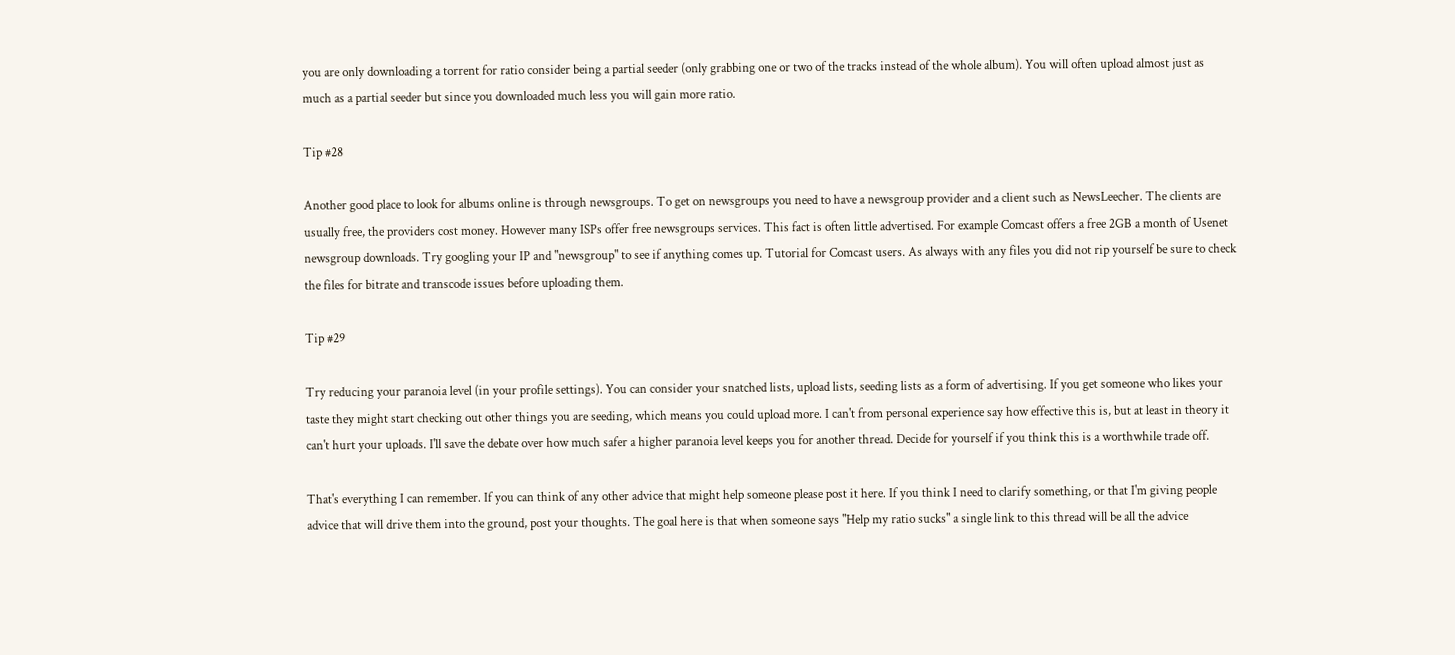you are only downloading a torrent for ratio consider being a partial seeder (only grabbing one or two of the tracks instead of the whole album). You will often upload almost just as much as a partial seeder but since you downloaded much less you will gain more ratio.

Tip #28

Another good place to look for albums online is through newsgroups. To get on newsgroups you need to have a newsgroup provider and a client such as NewsLeecher. The clients are usually free, the providers cost money. However many ISPs offer free newsgroups services. This fact is often little advertised. For example Comcast offers a free 2GB a month of Usenet newsgroup downloads. Try googling your IP and "newsgroup" to see if anything comes up. Tutorial for Comcast users. As always with any files you did not rip yourself be sure to check the files for bitrate and transcode issues before uploading them.

Tip #29

Try reducing your paranoia level (in your profile settings). You can consider your snatched lists, upload lists, seeding lists as a form of advertising. If you get someone who likes your taste they might start checking out other things you are seeding, which means you could upload more. I can't from personal experience say how effective this is, but at least in theory it can't hurt your uploads. I'll save the debate over how much safer a higher paranoia level keeps you for another thread. Decide for yourself if you think this is a worthwhile trade off.

That's everything I can remember. If you can think of any other advice that might help someone please post it here. If you think I need to clarify something, or that I'm giving people advice that will drive them into the ground, post your thoughts. The goal here is that when someone says "Help my ratio sucks" a single link to this thread will be all the advice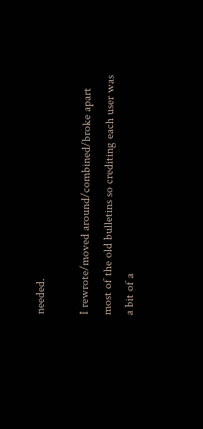needed.

I rewrote/moved around/combined/broke apart most of the old bulletins so crediting each user was a bit of a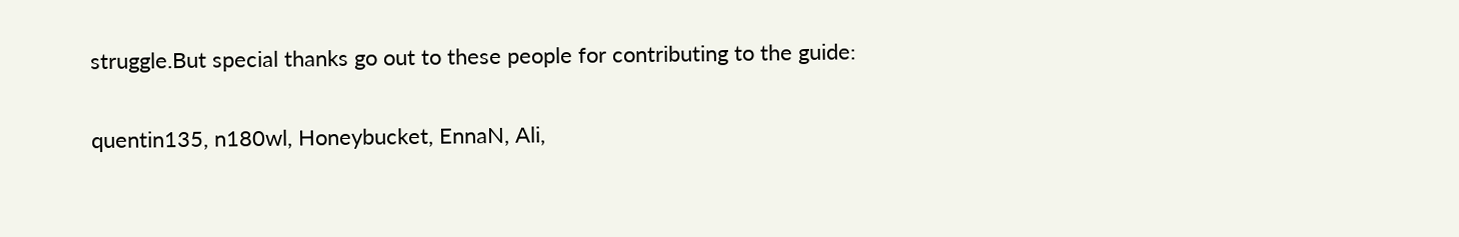struggle.But special thanks go out to these people for contributing to the guide:

quentin135, n180wl, Honeybucket, EnnaN, Ali,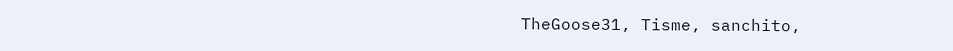TheGoose31, Tisme, sanchito,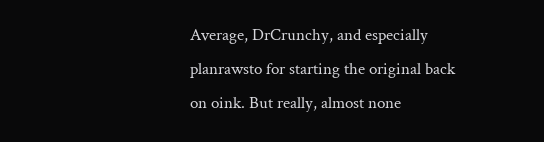Average, DrCrunchy, and especially planrawsto for starting the original back on oink. But really, almost none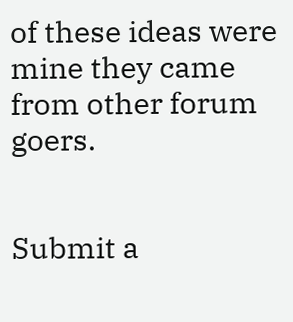of these ideas were mine they came from other forum goers.


Submit a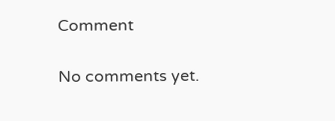Comment

No comments yet.